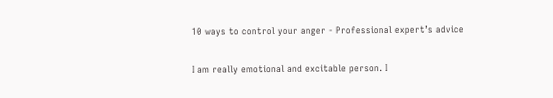10 ways to control your anger - Professional expert’s advice

I am really emotional and excitable person. I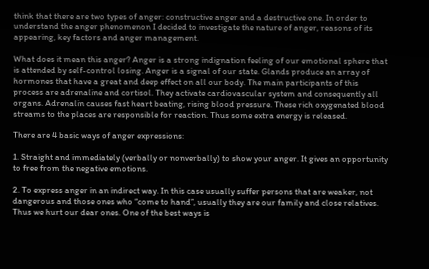think that there are two types of anger: constructive anger and a destructive one. In order to understand the anger phenomenon I decided to investigate the nature of anger, reasons of its appearing, key factors and anger management.

What does it mean this anger? Anger is a strong indignation feeling of our emotional sphere that is attended by self-control losing. Anger is a signal of our state. Glands produce an array of hormones that have a great and deep effect on all our body. The main participants of this process are adrenaline and cortisol. They activate cardiovascular system and consequently all organs. Adrenalin causes fast heart beating, rising blood pressure. These rich oxygenated blood streams to the places are responsible for reaction. Thus some extra energy is released.

There are 4 basic ways of anger expressions:

1. Straight and immediately (verbally or nonverbally) to show your anger. It gives an opportunity to free from the negative emotions.

2. To express anger in an indirect way. In this case usually suffer persons that are weaker, not dangerous and those ones who “come to hand”, usually they are our family and close relatives. Thus we hurt our dear ones. One of the best ways is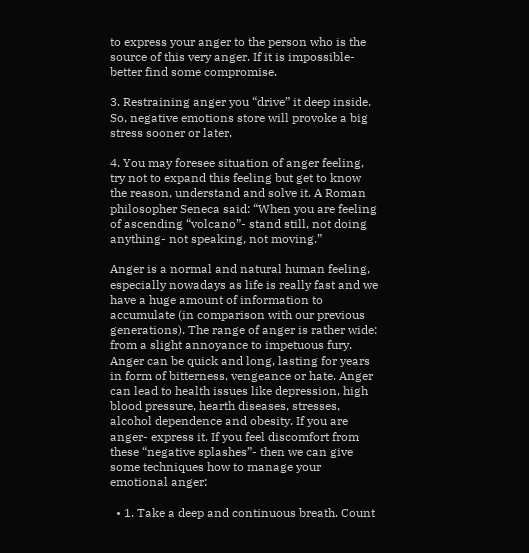to express your anger to the person who is the source of this very anger. If it is impossible- better find some compromise.

3. Restraining anger you “drive” it deep inside. So, negative emotions store will provoke a big stress sooner or later.

4. You may foresee situation of anger feeling, try not to expand this feeling but get to know the reason, understand and solve it. A Roman philosopher Seneca said: “When you are feeling of ascending “volcano”- stand still, not doing anything- not speaking, not moving.”

Anger is a normal and natural human feeling, especially nowadays as life is really fast and we have a huge amount of information to accumulate (in comparison with our previous generations). The range of anger is rather wide: from a slight annoyance to impetuous fury. Anger can be quick and long, lasting for years in form of bitterness, vengeance or hate. Anger can lead to health issues like depression, high blood pressure, hearth diseases, stresses, alcohol dependence and obesity. If you are anger- express it. If you feel discomfort from these “negative splashes”- then we can give some techniques how to manage your emotional anger:

  • 1. Take a deep and continuous breath. Count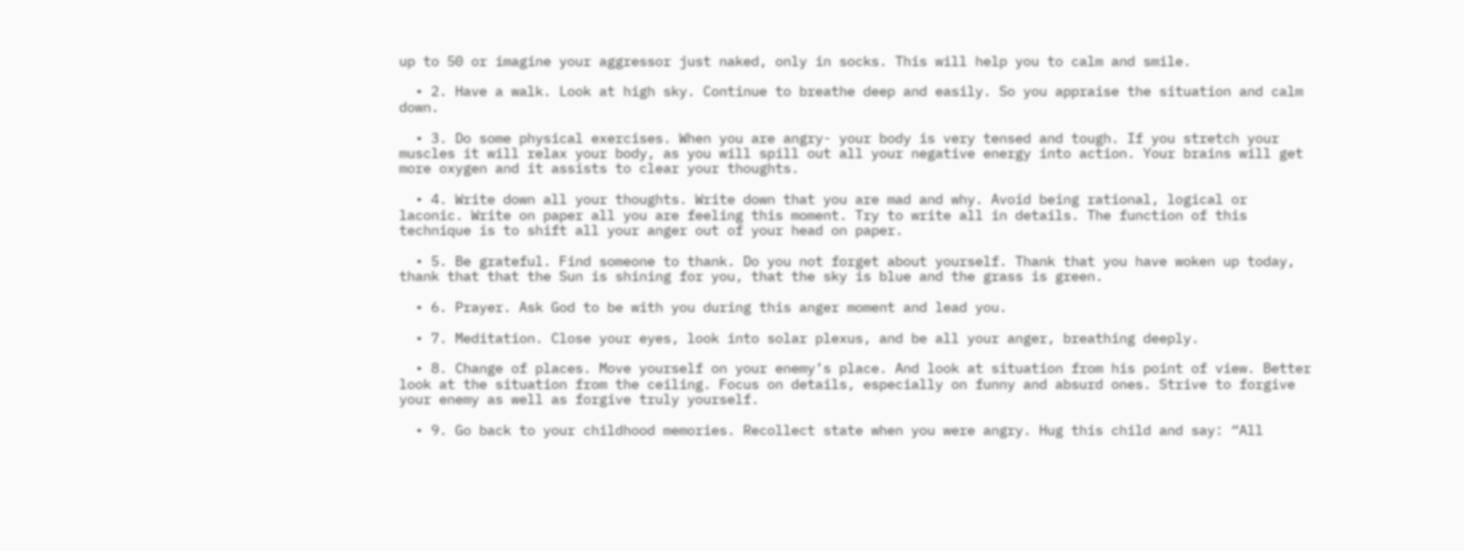up to 50 or imagine your aggressor just naked, only in socks. This will help you to calm and smile.

  • 2. Have a walk. Look at high sky. Continue to breathe deep and easily. So you appraise the situation and calm down.

  • 3. Do some physical exercises. When you are angry- your body is very tensed and tough. If you stretch your muscles it will relax your body, as you will spill out all your negative energy into action. Your brains will get more oxygen and it assists to clear your thoughts.

  • 4. Write down all your thoughts. Write down that you are mad and why. Avoid being rational, logical or laconic. Write on paper all you are feeling this moment. Try to write all in details. The function of this technique is to shift all your anger out of your head on paper.

  • 5. Be grateful. Find someone to thank. Do you not forget about yourself. Thank that you have woken up today, thank that that the Sun is shining for you, that the sky is blue and the grass is green.

  • 6. Prayer. Ask God to be with you during this anger moment and lead you.

  • 7. Meditation. Close your eyes, look into solar plexus, and be all your anger, breathing deeply.

  • 8. Change of places. Move yourself on your enemy’s place. And look at situation from his point of view. Better look at the situation from the ceiling. Focus on details, especially on funny and absurd ones. Strive to forgive your enemy as well as forgive truly yourself.

  • 9. Go back to your childhood memories. Recollect state when you were angry. Hug this child and say: “All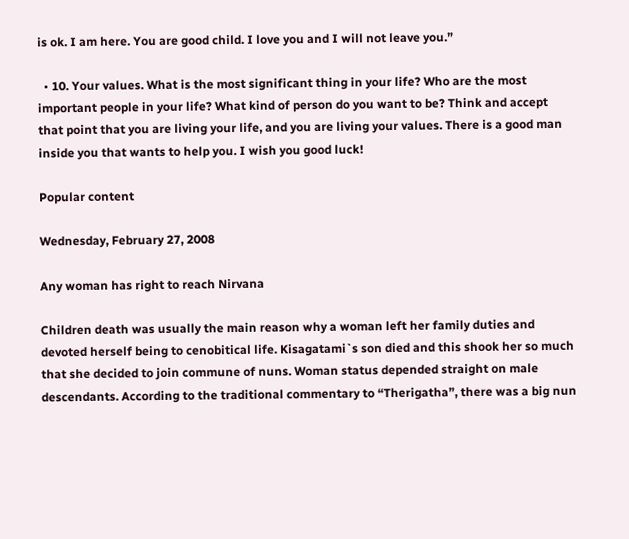is ok. I am here. You are good child. I love you and I will not leave you.”

  • 10. Your values. What is the most significant thing in your life? Who are the most important people in your life? What kind of person do you want to be? Think and accept that point that you are living your life, and you are living your values. There is a good man inside you that wants to help you. I wish you good luck!

Popular content

Wednesday, February 27, 2008

Any woman has right to reach Nirvana

Children death was usually the main reason why a woman left her family duties and devoted herself being to cenobitical life. Kisagatami`s son died and this shook her so much that she decided to join commune of nuns. Woman status depended straight on male descendants. According to the traditional commentary to “Therigatha”, there was a big nun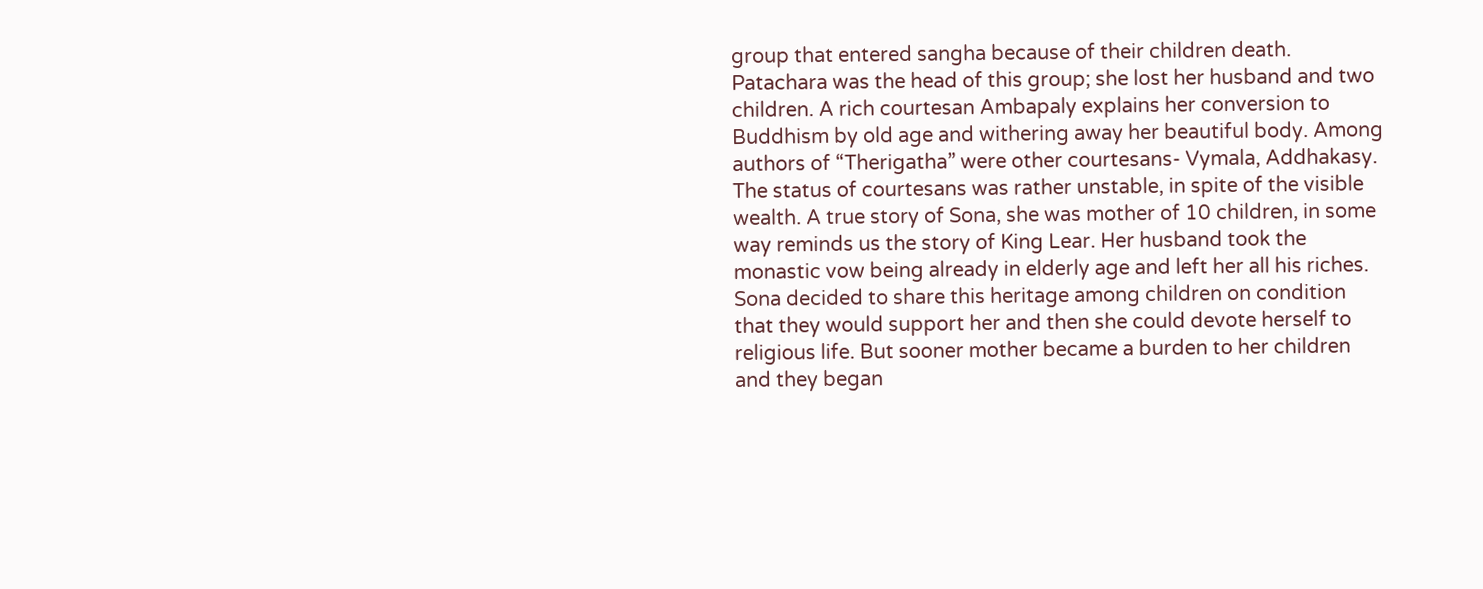group that entered sangha because of their children death. Patachara was the head of this group; she lost her husband and two children. A rich courtesan Ambapaly explains her conversion to Buddhism by old age and withering away her beautiful body. Among authors of “Therigatha” were other courtesans- Vymala, Addhakasy. The status of courtesans was rather unstable, in spite of the visible wealth. A true story of Sona, she was mother of 10 children, in some way reminds us the story of King Lear. Her husband took the monastic vow being already in elderly age and left her all his riches. Sona decided to share this heritage among children on condition that they would support her and then she could devote herself to religious life. But sooner mother became a burden to her children and they began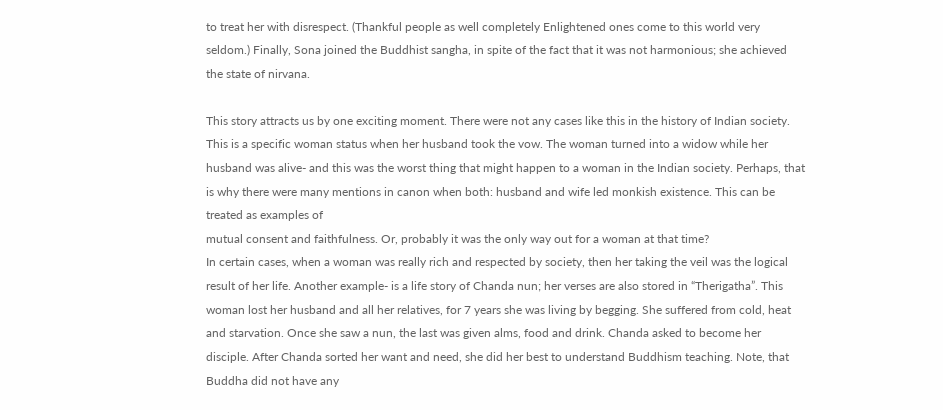to treat her with disrespect. (Thankful people as well completely Enlightened ones come to this world very seldom.) Finally, Sona joined the Buddhist sangha, in spite of the fact that it was not harmonious; she achieved the state of nirvana.

This story attracts us by one exciting moment. There were not any cases like this in the history of Indian society. This is a specific woman status when her husband took the vow. The woman turned into a widow while her husband was alive- and this was the worst thing that might happen to a woman in the Indian society. Perhaps, that is why there were many mentions in canon when both: husband and wife led monkish existence. This can be treated as examples of
mutual consent and faithfulness. Or, probably it was the only way out for a woman at that time?
In certain cases, when a woman was really rich and respected by society, then her taking the veil was the logical result of her life. Another example- is a life story of Chanda nun; her verses are also stored in “Therigatha”. This woman lost her husband and all her relatives, for 7 years she was living by begging. She suffered from cold, heat and starvation. Once she saw a nun, the last was given alms, food and drink. Chanda asked to become her disciple. After Chanda sorted her want and need, she did her best to understand Buddhism teaching. Note, that Buddha did not have any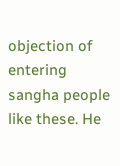objection of entering sangha people like these. He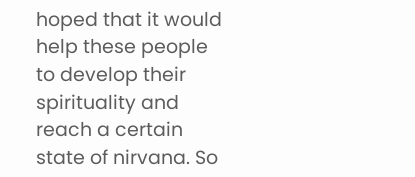hoped that it would help these people to develop their spirituality and reach a certain state of nirvana. So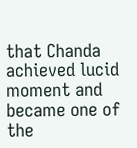that Chanda achieved lucid moment and became one of the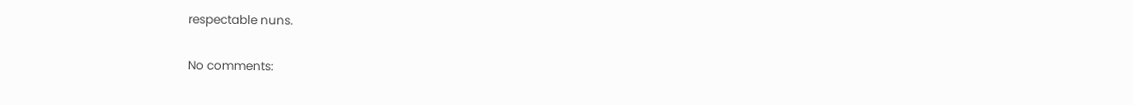respectable nuns.

No comments: